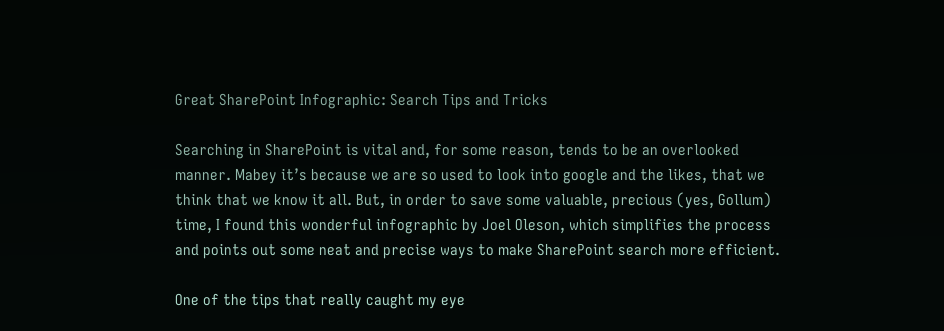Great SharePoint Infographic: Search Tips and Tricks

Searching in SharePoint is vital and, for some reason, tends to be an overlooked manner. Mabey it’s because we are so used to look into google and the likes, that we think that we know it all. But, in order to save some valuable, precious (yes, Gollum) time, I found this wonderful infographic by Joel Oleson, which simplifies the process and points out some neat and precise ways to make SharePoint search more efficient.

One of the tips that really caught my eye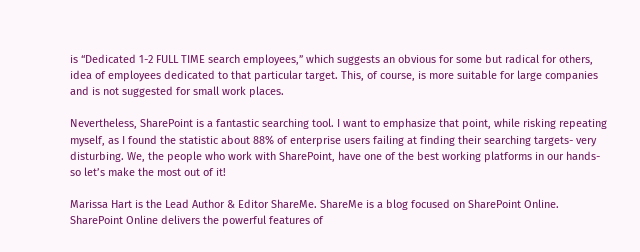is “Dedicated 1-2 FULL TIME search employees,” which suggests an obvious for some but radical for others, idea of employees dedicated to that particular target. This, of course, is more suitable for large companies and is not suggested for small work places.

Nevertheless, SharePoint is a fantastic searching tool. I want to emphasize that point, while risking repeating myself, as I found the statistic about 88% of enterprise users failing at finding their searching targets- very disturbing. We, the people who work with SharePoint, have one of the best working platforms in our hands- so let’s make the most out of it!

Marissa Hart is the Lead Author & Editor ShareMe. ShareMe is a blog focused on SharePoint Online. SharePoint Online delivers the powerful features of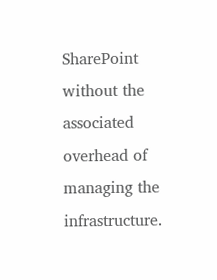SharePoint without the associated overhead of managing the infrastructure.